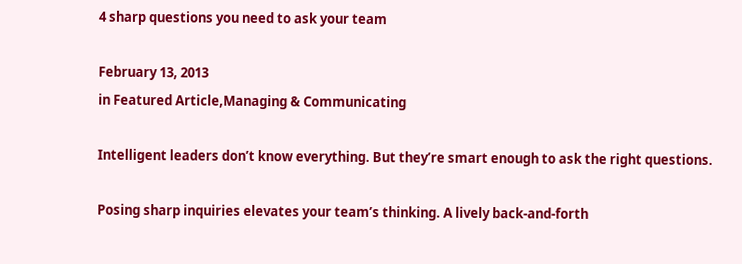4 sharp questions you need to ask your team

February 13, 2013
in Featured Article,Managing & Communicating

Intelligent leaders don’t know everything. But they’re smart enough to ask the right questions.

Posing sharp inquiries elevates your team’s thinking. A lively back-and-forth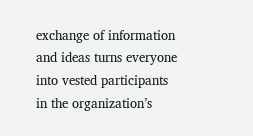exchange of information and ideas turns everyone into vested participants in the organization’s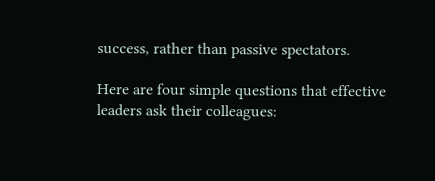success, rather than passive spectators.

Here are four simple questions that effective leaders ask their colleagues: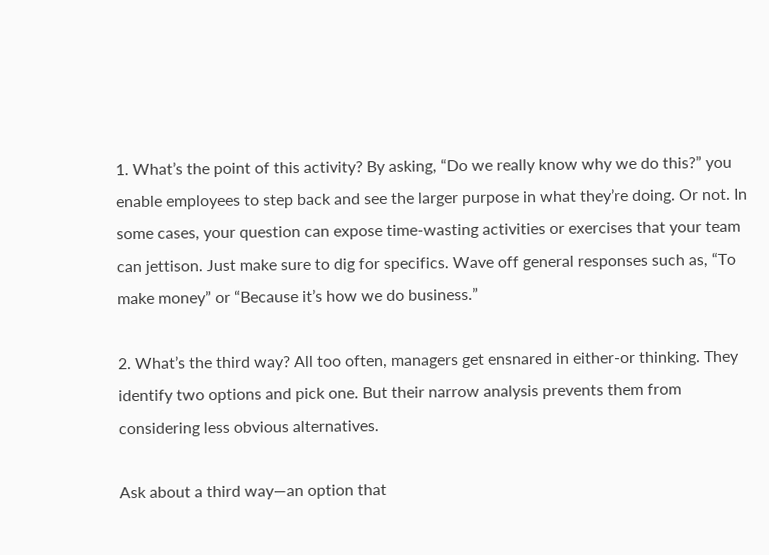1. What’s the point of this activity? By asking, “Do we really know why we do this?” you enable employees to step back and see the larger purpose in what they’re doing. Or not. In some cases, your question can expose time-wasting activities or exercises that your team can jettison. Just make sure to dig for specifics. Wave off general responses such as, “To make money” or “Because it’s how we do business.”

2. What’s the third way? All too often, managers get ensnared in either-or thinking. They identify two options and pick one. But their narrow analysis prevents them from considering less obvious alternatives.

Ask about a third way—an option that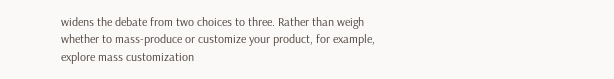widens the debate from two choices to three. Rather than weigh whether to mass-produce or customize your product, for example, explore mass customization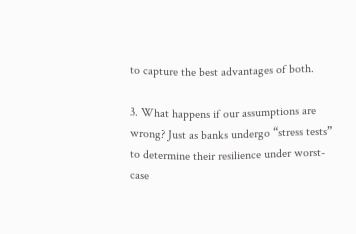to capture the best advantages of both.

3. What happens if our assumptions are wrong? Just as banks undergo “stress tests” to determine their resilience under worst-case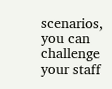scenarios, you can challenge your staff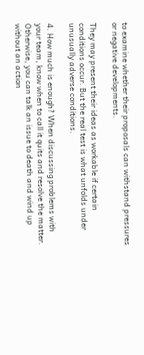to examine whether their proposals can withstand pressures or negative developments.

They may present their ideas as workable if certain conditions occur. But the real test is what unfolds under unusually adverse conditions.

4. How much is enough? When discussing problems with your team, know when to call it quits and resolve the matter. Otherwise, you can talk an issue to death and wind up without an action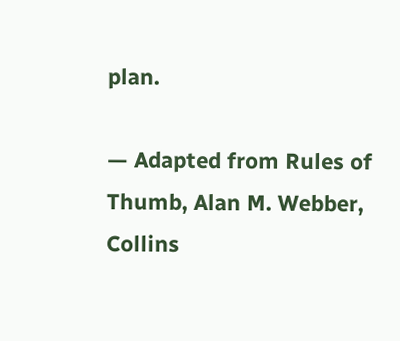plan.

— Adapted from Rules of Thumb, Alan M. Webber, Collins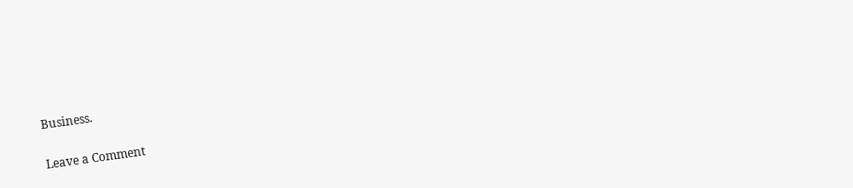Business.

Leave a Comment